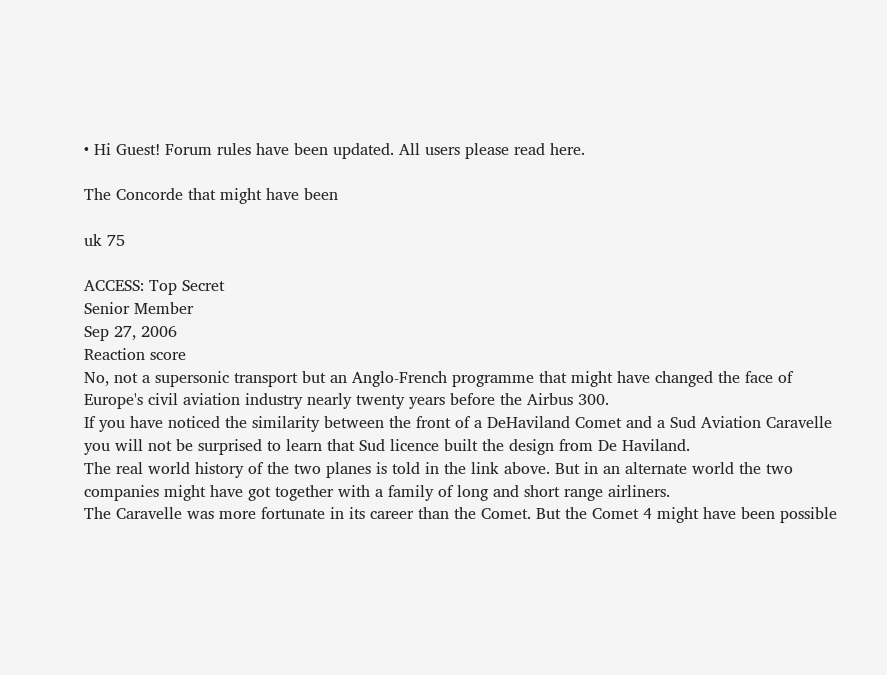• Hi Guest! Forum rules have been updated. All users please read here.

The Concorde that might have been

uk 75

ACCESS: Top Secret
Senior Member
Sep 27, 2006
Reaction score
No, not a supersonic transport but an Anglo-French programme that might have changed the face of Europe's civil aviation industry nearly twenty years before the Airbus 300.
If you have noticed the similarity between the front of a DeHaviland Comet and a Sud Aviation Caravelle you will not be surprised to learn that Sud licence built the design from De Haviland.
The real world history of the two planes is told in the link above. But in an alternate world the two companies might have got together with a family of long and short range airliners.
The Caravelle was more fortunate in its career than the Comet. But the Comet 4 might have been possible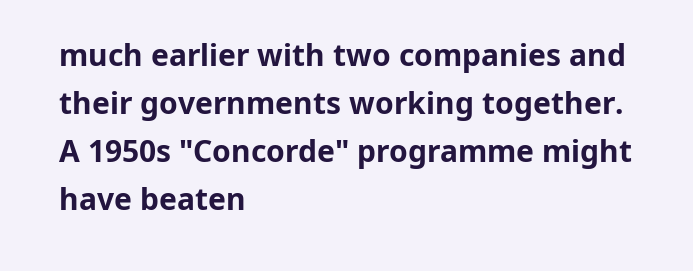much earlier with two companies and their governments working together.
A 1950s "Concorde" programme might have beaten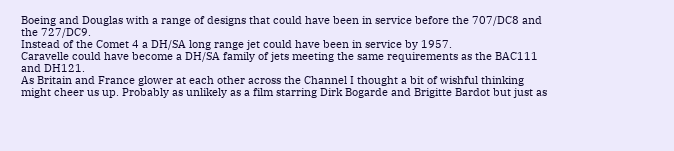Boeing and Douglas with a range of designs that could have been in service before the 707/DC8 and the 727/DC9.
Instead of the Comet 4 a DH/SA long range jet could have been in service by 1957.
Caravelle could have become a DH/SA family of jets meeting the same requirements as the BAC111 and DH121.
As Britain and France glower at each other across the Channel I thought a bit of wishful thinking might cheer us up. Probably as unlikely as a film starring Dirk Bogarde and Brigitte Bardot but just as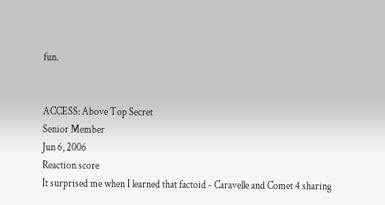fun.


ACCESS: Above Top Secret
Senior Member
Jun 6, 2006
Reaction score
It surprised me when I learned that factoid - Caravelle and Comet 4 sharing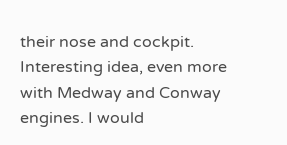their nose and cockpit. Interesting idea, even more with Medway and Conway engines. I would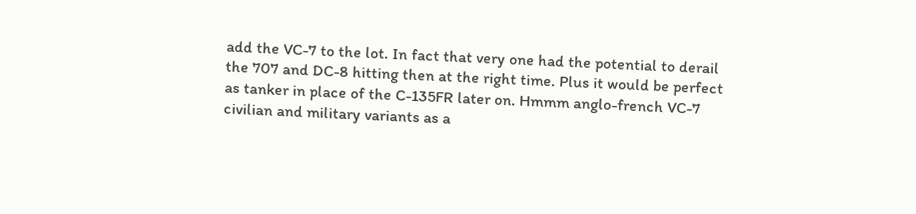add the VC-7 to the lot. In fact that very one had the potential to derail the 707 and DC-8 hitting then at the right time. Plus it would be perfect as tanker in place of the C-135FR later on. Hmmm anglo-french VC-7 civilian and military variants as a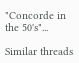"Concorde in the 50's"...

Similar threads